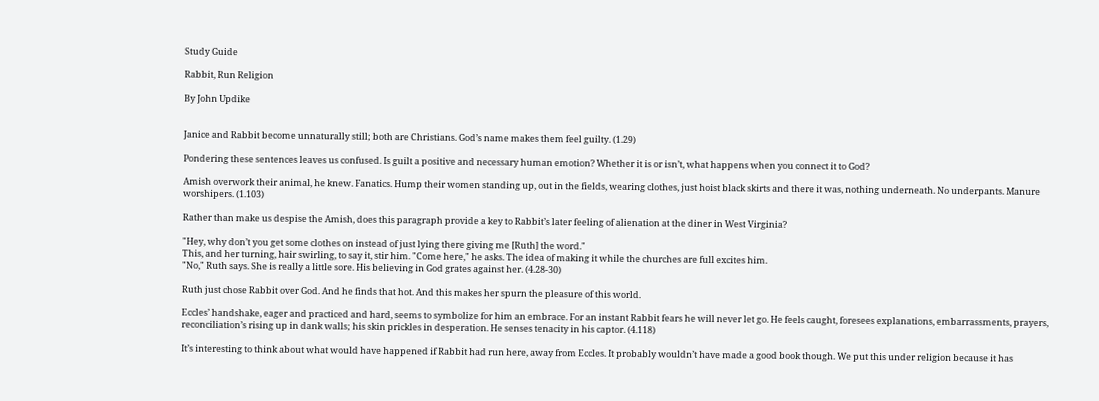Study Guide

Rabbit, Run Religion

By John Updike


Janice and Rabbit become unnaturally still; both are Christians. God’s name makes them feel guilty. (1.29)

Pondering these sentences leaves us confused. Is guilt a positive and necessary human emotion? Whether it is or isn’t, what happens when you connect it to God?

Amish overwork their animal, he knew. Fanatics. Hump their women standing up, out in the fields, wearing clothes, just hoist black skirts and there it was, nothing underneath. No underpants. Manure worshipers. (1.103)

Rather than make us despise the Amish, does this paragraph provide a key to Rabbit’s later feeling of alienation at the diner in West Virginia?

"Hey, why don’t you get some clothes on instead of just lying there giving me [Ruth] the word."
This, and her turning, hair swirling, to say it, stir him. "Come here," he asks. The idea of making it while the churches are full excites him.
"No," Ruth says. She is really a little sore. His believing in God grates against her. (4.28-30)

Ruth just chose Rabbit over God. And he finds that hot. And this makes her spurn the pleasure of this world.

Eccles’ handshake, eager and practiced and hard, seems to symbolize for him an embrace. For an instant Rabbit fears he will never let go. He feels caught, foresees explanations, embarrassments, prayers, reconciliation’s rising up in dank walls; his skin prickles in desperation. He senses tenacity in his captor. (4.118)

It’s interesting to think about what would have happened if Rabbit had run here, away from Eccles. It probably wouldn’t have made a good book though. We put this under religion because it has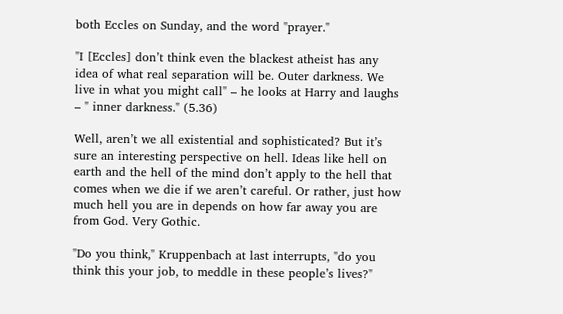both Eccles on Sunday, and the word "prayer."

"I [Eccles] don’t think even the blackest atheist has any idea of what real separation will be. Outer darkness. We live in what you might call" – he looks at Harry and laughs – " inner darkness." (5.36)

Well, aren’t we all existential and sophisticated? But it’s sure an interesting perspective on hell. Ideas like hell on earth and the hell of the mind don’t apply to the hell that comes when we die if we aren’t careful. Or rather, just how much hell you are in depends on how far away you are from God. Very Gothic.

"Do you think," Kruppenbach at last interrupts, "do you think this your job, to meddle in these people’s lives?"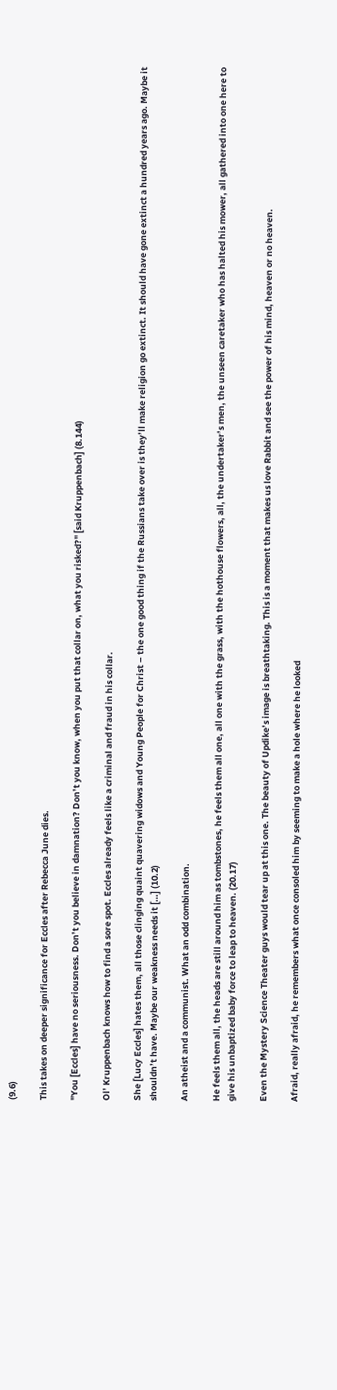(9.6)

This takes on deeper significance for Eccles after Rebecca June dies.

"You [Eccles] have no seriousness. Don’t you believe in damnation? Don’t you know, when you put that collar on, what you risked?" [said Kruppenbach] (8.144)

Ol’ Kruppenbach knows how to find a sore spot. Eccles already feels like a criminal and fraud in his collar.

She [Lucy Eccles] hates them, all those clinging quaint quavering widows and Young People for Christ – the one good thing if the Russians take over is they’ll make religion go extinct. It should have gone extinct a hundred years ago. Maybe it shouldn’t have. Maybe our weakness needs it […] (10.2)

An atheist and a communist. What an odd combination.

He feels them all, the heads are still around him as tombstones, he feels them all one, all one with the grass, with the hothouse flowers, all, the undertaker’s men, the unseen caretaker who has halted his mower, all gathered into one here to give his unbaptized baby force to leap to heaven. (20.17)

Even the Mystery Science Theater guys would tear up at this one. The beauty of Updike’s image is breathtaking. This is a moment that makes us love Rabbit and see the power of his mind, heaven or no heaven.

Afraid, really afraid, he remembers what once consoled him by seeming to make a hole where he looked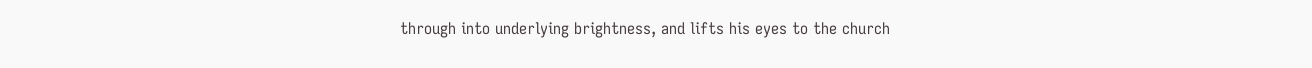through into underlying brightness, and lifts his eyes to the church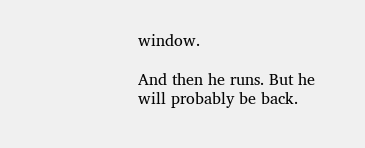window.

And then he runs. But he will probably be back.